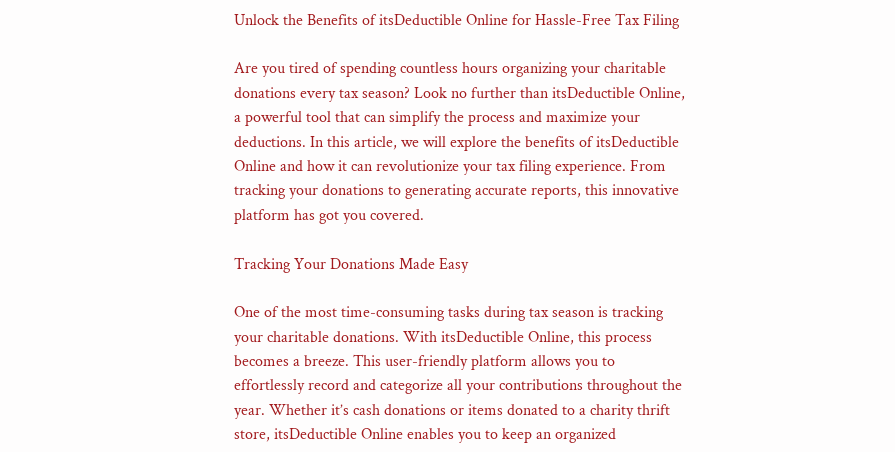Unlock the Benefits of itsDeductible Online for Hassle-Free Tax Filing

Are you tired of spending countless hours organizing your charitable donations every tax season? Look no further than itsDeductible Online, a powerful tool that can simplify the process and maximize your deductions. In this article, we will explore the benefits of itsDeductible Online and how it can revolutionize your tax filing experience. From tracking your donations to generating accurate reports, this innovative platform has got you covered.

Tracking Your Donations Made Easy

One of the most time-consuming tasks during tax season is tracking your charitable donations. With itsDeductible Online, this process becomes a breeze. This user-friendly platform allows you to effortlessly record and categorize all your contributions throughout the year. Whether it’s cash donations or items donated to a charity thrift store, itsDeductible Online enables you to keep an organized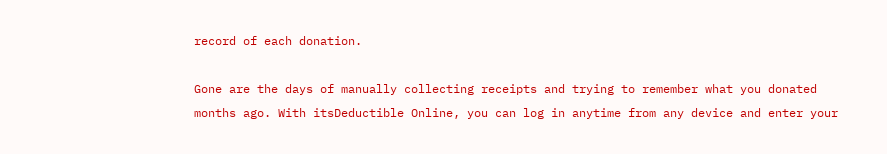record of each donation.

Gone are the days of manually collecting receipts and trying to remember what you donated months ago. With itsDeductible Online, you can log in anytime from any device and enter your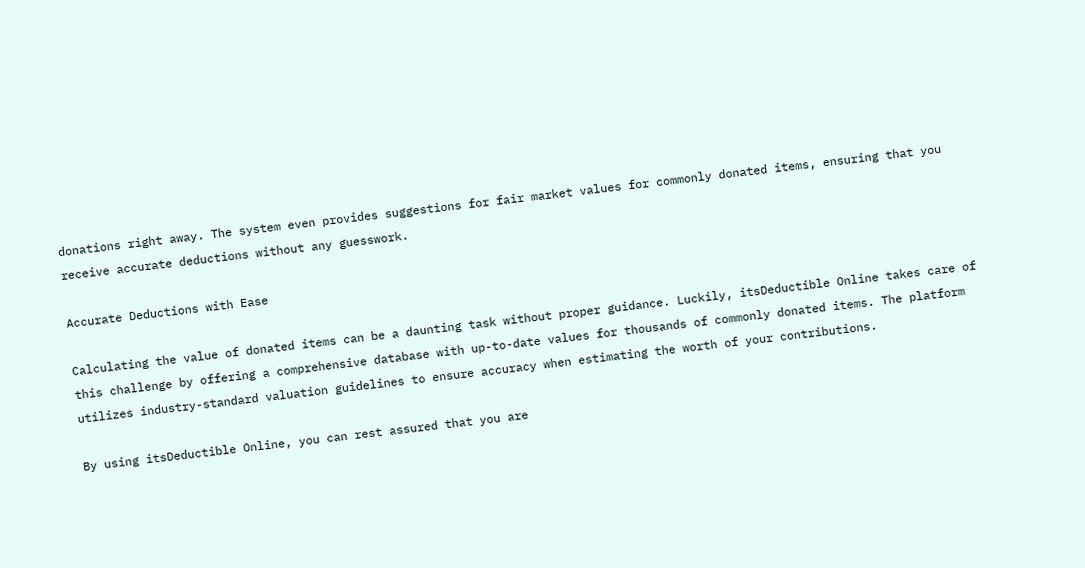donations right away. The system even provides suggestions for fair market values for commonly donated items, ensuring that you receive accurate deductions without any guesswork.

Accurate Deductions with Ease

Calculating the value of donated items can be a daunting task without proper guidance. Luckily, itsDeductible Online takes care of this challenge by offering a comprehensive database with up-to-date values for thousands of commonly donated items. The platform utilizes industry-standard valuation guidelines to ensure accuracy when estimating the worth of your contributions.

By using itsDeductible Online, you can rest assured that you are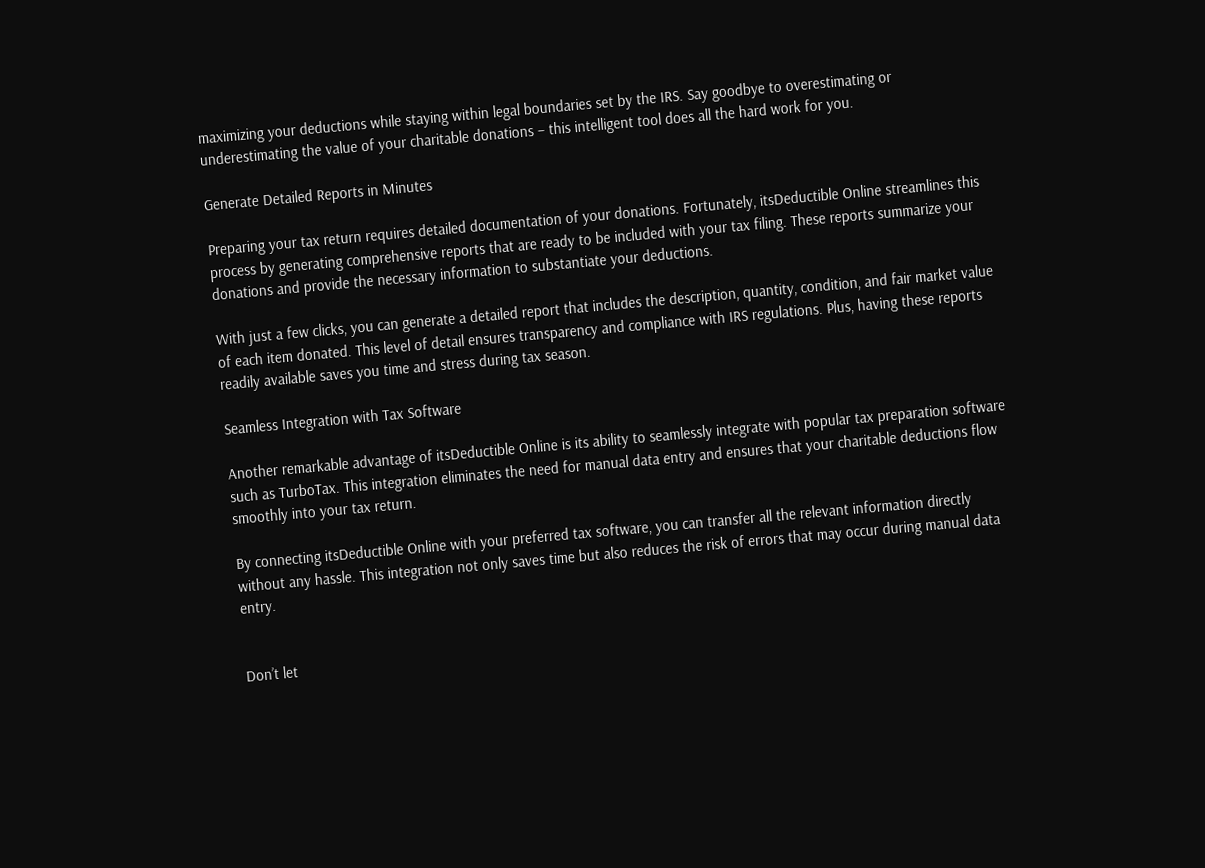maximizing your deductions while staying within legal boundaries set by the IRS. Say goodbye to overestimating or underestimating the value of your charitable donations – this intelligent tool does all the hard work for you.

Generate Detailed Reports in Minutes

Preparing your tax return requires detailed documentation of your donations. Fortunately, itsDeductible Online streamlines this process by generating comprehensive reports that are ready to be included with your tax filing. These reports summarize your donations and provide the necessary information to substantiate your deductions.

With just a few clicks, you can generate a detailed report that includes the description, quantity, condition, and fair market value of each item donated. This level of detail ensures transparency and compliance with IRS regulations. Plus, having these reports readily available saves you time and stress during tax season.

Seamless Integration with Tax Software

Another remarkable advantage of itsDeductible Online is its ability to seamlessly integrate with popular tax preparation software such as TurboTax. This integration eliminates the need for manual data entry and ensures that your charitable deductions flow smoothly into your tax return.

By connecting itsDeductible Online with your preferred tax software, you can transfer all the relevant information directly without any hassle. This integration not only saves time but also reduces the risk of errors that may occur during manual data entry.


Don’t let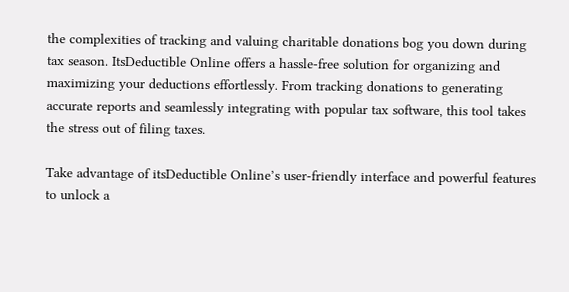the complexities of tracking and valuing charitable donations bog you down during tax season. ItsDeductible Online offers a hassle-free solution for organizing and maximizing your deductions effortlessly. From tracking donations to generating accurate reports and seamlessly integrating with popular tax software, this tool takes the stress out of filing taxes.

Take advantage of itsDeductible Online’s user-friendly interface and powerful features to unlock a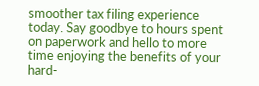smoother tax filing experience today. Say goodbye to hours spent on paperwork and hello to more time enjoying the benefits of your hard-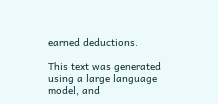earned deductions.

This text was generated using a large language model, and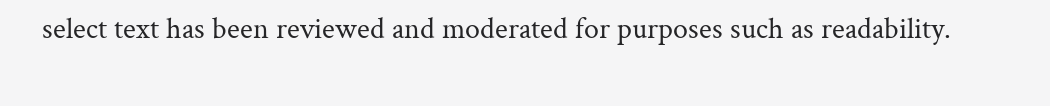select text has been reviewed and moderated for purposes such as readability.